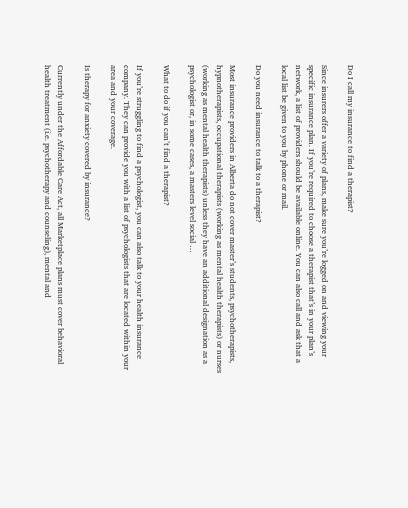Do I call my insurance to find a therapist?

Since insurers offer a variety of plans, make sure you’re logged on and viewing your specific insurance plan. If you’re required to choose a therapist that’s in your plan’s network, a list of providers should be available online. You can also call and ask that a local list be given to you by phone or mail.

Do you need insurance to talk to a therapist?

Most insurance providers in Alberta do not cover master’s students, psychotherapists, hypnotherapists, occupational therapists (working as mental health therapists) or nurses (working as mental health therapists) unless they have an additional designation as a psychologist or, in some cases, a masters level social …

What to do if you can’t find a therapist?

If you’re struggling to find a psychologist, you can also talk to your health insurance company. They can provide you with a list of psychologists that are located within your area and your coverage.

Is therapy for anxiety covered by insurance?

Currently under the Affordable Care Act, all Marketplace plans must cover behavioral health treatment (i.e. psychotherapy and counseling), mental and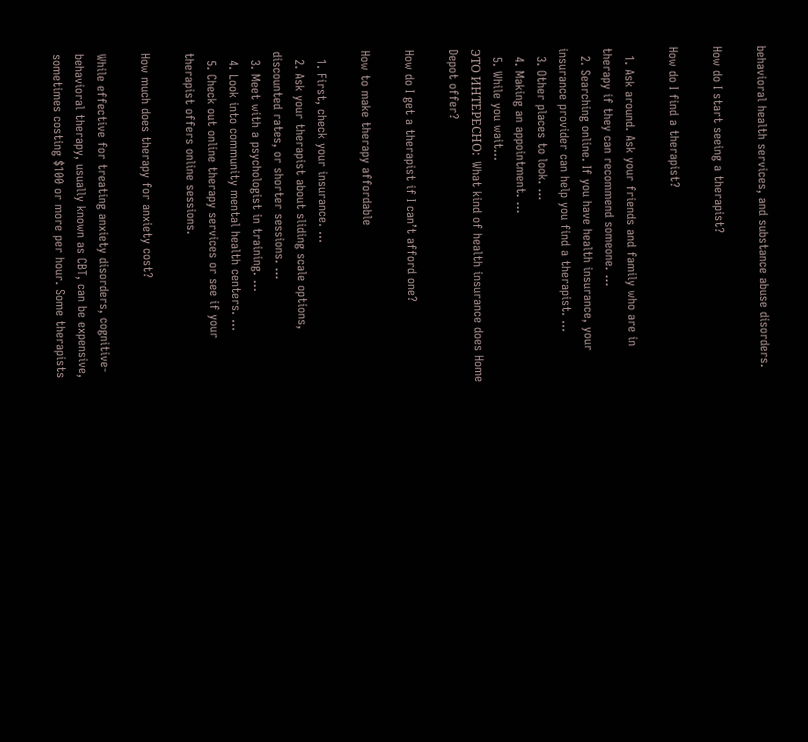behavioral health services, and substance abuse disorders.

How do I start seeing a therapist?

How do I find a therapist?

  1. Ask around. Ask your friends and family who are in therapy if they can recommend someone. …
  2. Searching online. If you have health insurance, your insurance provider can help you find a therapist. …
  3. Other places to look. …
  4. Making an appointment. …
  5. While you wait…
ЭТО ИНТЕРЕСНО:  What kind of health insurance does Home Depot offer?

How do I get a therapist if I can’t afford one?

How to make therapy affordable

  1. First, check your insurance. …
  2. Ask your therapist about sliding scale options, discounted rates, or shorter sessions. …
  3. Meet with a psychologist in training. …
  4. Look into community mental health centers. …
  5. Check out online therapy services or see if your therapist offers online sessions.

How much does therapy for anxiety cost?

While effective for treating anxiety disorders, cognitive-behavioral therapy, usually known as CBT, can be expensive, sometimes costing $100 or more per hour. Some therapists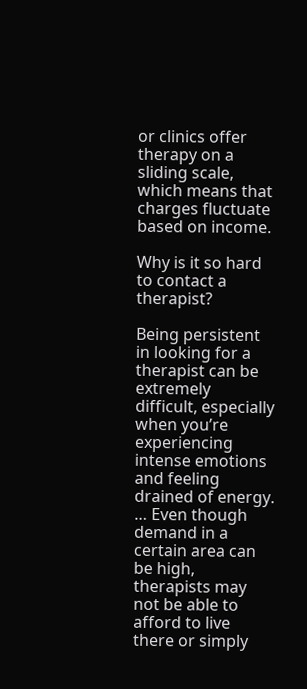or clinics offer therapy on a sliding scale, which means that charges fluctuate based on income.

Why is it so hard to contact a therapist?

Being persistent in looking for a therapist can be extremely difficult, especially when you’re experiencing intense emotions and feeling drained of energy. … Even though demand in a certain area can be high, therapists may not be able to afford to live there or simply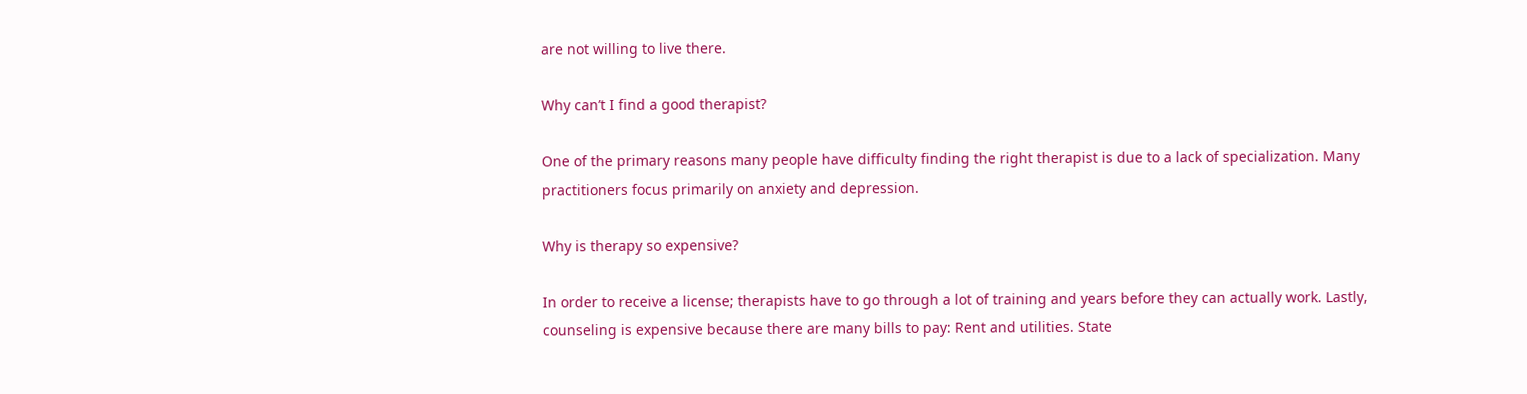are not willing to live there.

Why can’t I find a good therapist?

One of the primary reasons many people have difficulty finding the right therapist is due to a lack of specialization. Many practitioners focus primarily on anxiety and depression.

Why is therapy so expensive?

In order to receive a license; therapists have to go through a lot of training and years before they can actually work. Lastly, counseling is expensive because there are many bills to pay: Rent and utilities. State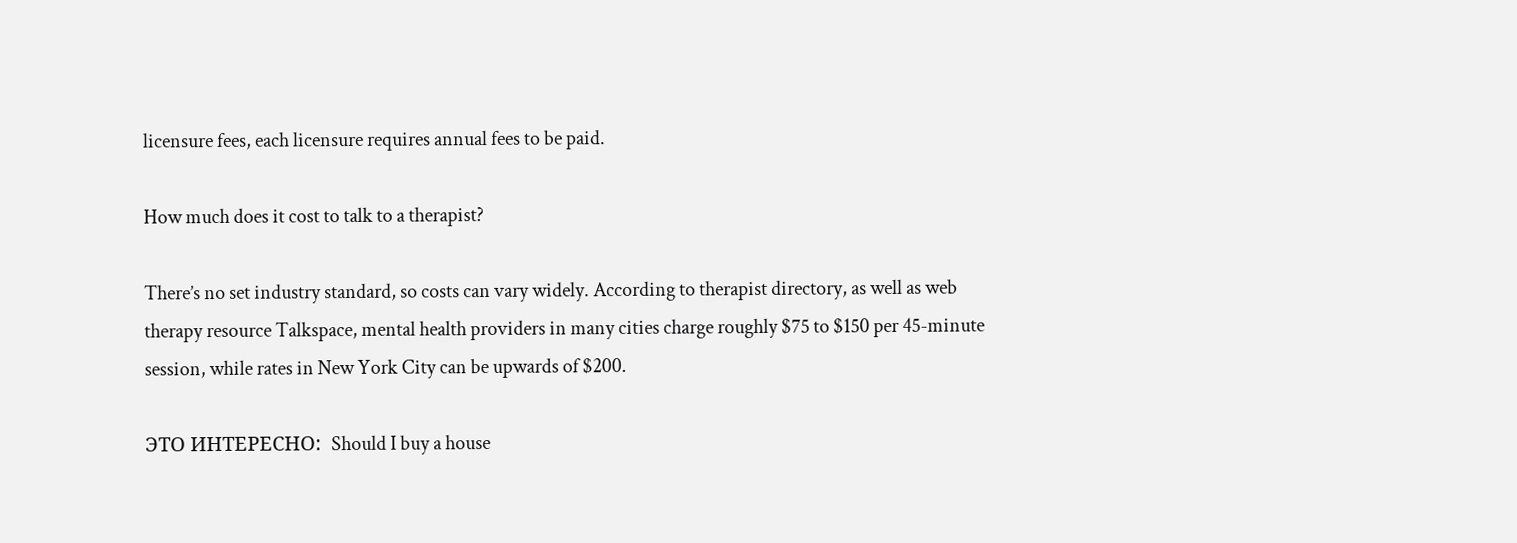licensure fees, each licensure requires annual fees to be paid.

How much does it cost to talk to a therapist?

There’s no set industry standard, so costs can vary widely. According to therapist directory, as well as web therapy resource Talkspace, mental health providers in many cities charge roughly $75 to $150 per 45-minute session, while rates in New York City can be upwards of $200.

ЭТО ИНТЕРЕСНО:  Should I buy a house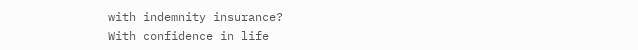with indemnity insurance?
With confidence in life